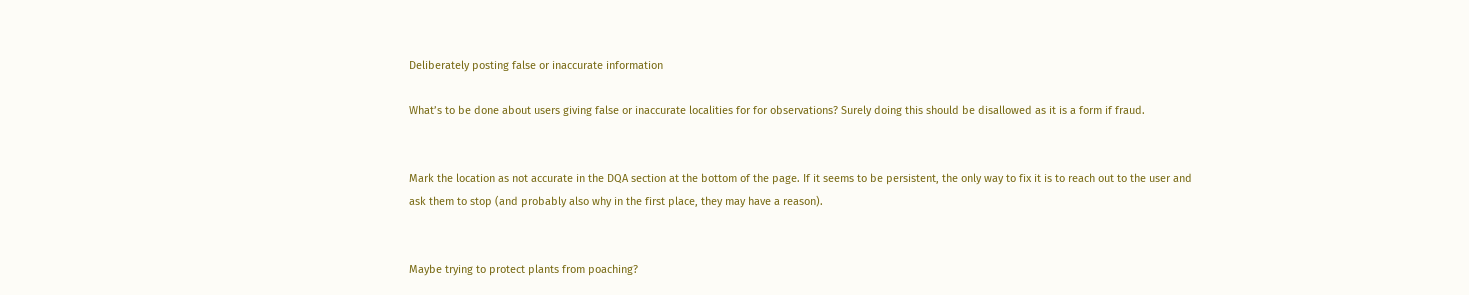Deliberately posting false or inaccurate information

What’s to be done about users giving false or inaccurate localities for for observations? Surely doing this should be disallowed as it is a form if fraud.


Mark the location as not accurate in the DQA section at the bottom of the page. If it seems to be persistent, the only way to fix it is to reach out to the user and ask them to stop (and probably also why in the first place, they may have a reason).


Maybe trying to protect plants from poaching?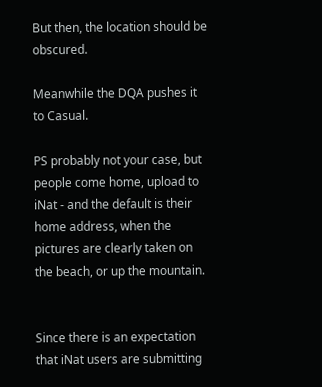But then, the location should be obscured.

Meanwhile the DQA pushes it to Casual.

PS probably not your case, but people come home, upload to iNat - and the default is their home address, when the pictures are clearly taken on the beach, or up the mountain.


Since there is an expectation that iNat users are submitting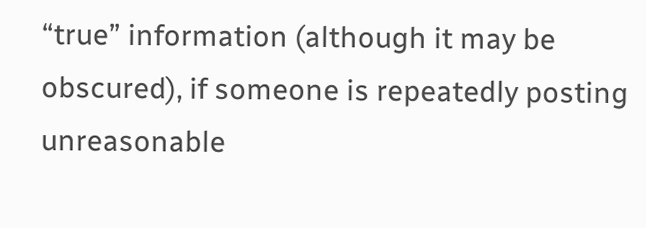“true” information (although it may be obscured), if someone is repeatedly posting unreasonable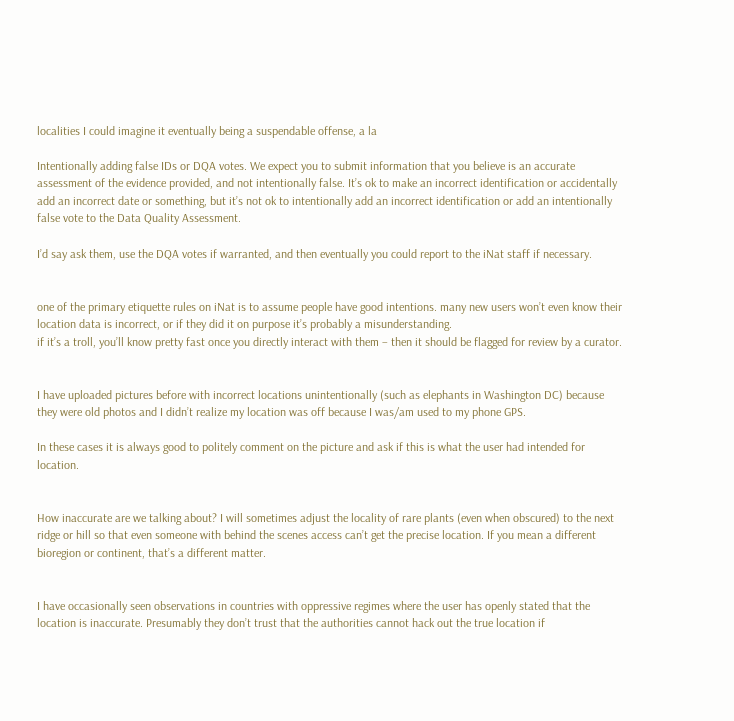localities I could imagine it eventually being a suspendable offense, a la

Intentionally adding false IDs or DQA votes. We expect you to submit information that you believe is an accurate assessment of the evidence provided, and not intentionally false. It’s ok to make an incorrect identification or accidentally add an incorrect date or something, but it’s not ok to intentionally add an incorrect identification or add an intentionally false vote to the Data Quality Assessment.

I’d say ask them, use the DQA votes if warranted, and then eventually you could report to the iNat staff if necessary.


one of the primary etiquette rules on iNat is to assume people have good intentions. many new users won’t even know their location data is incorrect, or if they did it on purpose it’s probably a misunderstanding.
if it’s a troll, you’ll know pretty fast once you directly interact with them – then it should be flagged for review by a curator.


I have uploaded pictures before with incorrect locations unintentionally (such as elephants in Washington DC) because they were old photos and I didn’t realize my location was off because I was/am used to my phone GPS.

In these cases it is always good to politely comment on the picture and ask if this is what the user had intended for location.


How inaccurate are we talking about? I will sometimes adjust the locality of rare plants (even when obscured) to the next ridge or hill so that even someone with behind the scenes access can’t get the precise location. If you mean a different bioregion or continent, that’s a different matter.


I have occasionally seen observations in countries with oppressive regimes where the user has openly stated that the location is inaccurate. Presumably they don’t trust that the authorities cannot hack out the true location if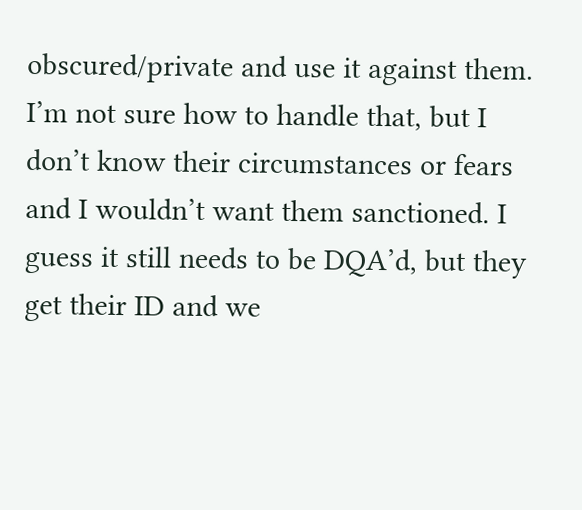obscured/private and use it against them. I’m not sure how to handle that, but I don’t know their circumstances or fears and I wouldn’t want them sanctioned. I guess it still needs to be DQA’d, but they get their ID and we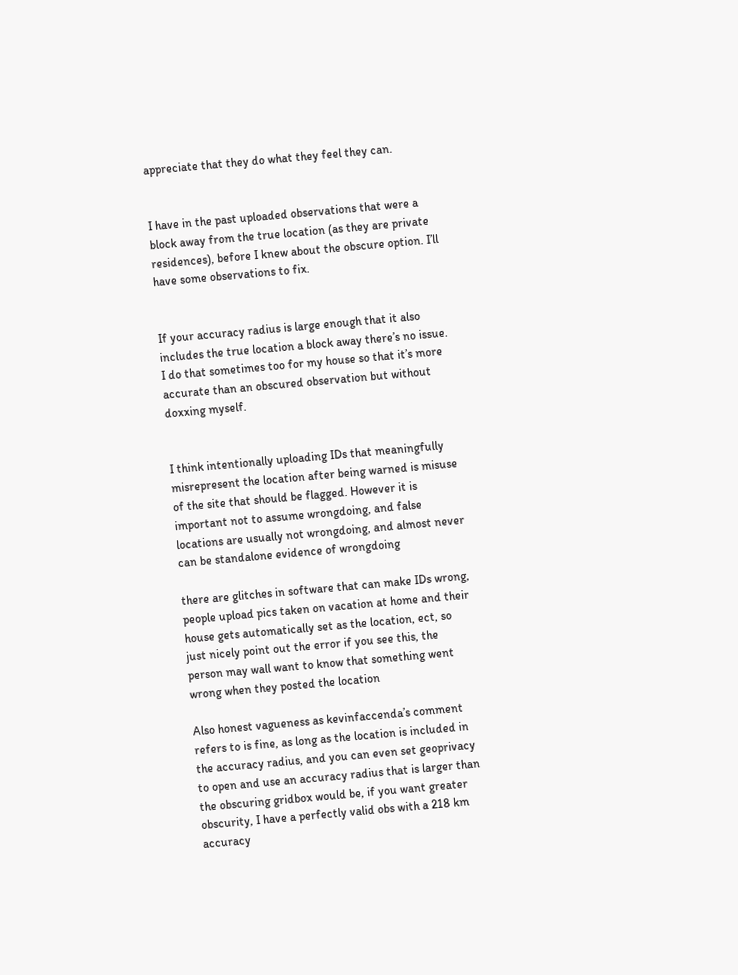appreciate that they do what they feel they can.


I have in the past uploaded observations that were a block away from the true location (as they are private residences), before I knew about the obscure option. I’ll have some observations to fix.


If your accuracy radius is large enough that it also includes the true location a block away there’s no issue. I do that sometimes too for my house so that it’s more accurate than an obscured observation but without doxxing myself.


I think intentionally uploading IDs that meaningfully misrepresent the location after being warned is misuse of the site that should be flagged. However it is important not to assume wrongdoing, and false locations are usually not wrongdoing, and almost never can be standalone evidence of wrongdoing

there are glitches in software that can make IDs wrong, people upload pics taken on vacation at home and their house gets automatically set as the location, ect, so just nicely point out the error if you see this, the person may wall want to know that something went wrong when they posted the location

Also honest vagueness as kevinfaccenda’s comment refers to is fine, as long as the location is included in the accuracy radius, and you can even set geoprivacy to open and use an accuracy radius that is larger than the obscuring gridbox would be, if you want greater obscurity, I have a perfectly valid obs with a 218 km accuracy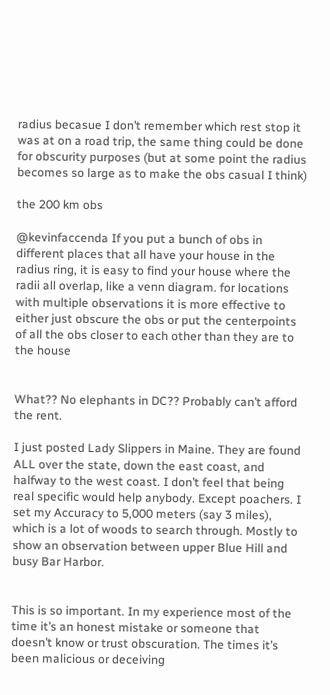radius becasue I don’t remember which rest stop it was at on a road trip, the same thing could be done for obscurity purposes (but at some point the radius becomes so large as to make the obs casual I think)

the 200 km obs

@kevinfaccenda If you put a bunch of obs in different places that all have your house in the radius ring, it is easy to find your house where the radii all overlap, like a venn diagram. for locations with multiple observations it is more effective to either just obscure the obs or put the centerpoints of all the obs closer to each other than they are to the house


What?? No elephants in DC?? Probably can’t afford the rent.

I just posted Lady Slippers in Maine. They are found ALL over the state, down the east coast, and halfway to the west coast. I don’t feel that being real specific would help anybody. Except poachers. I set my Accuracy to 5,000 meters (say 3 miles), which is a lot of woods to search through. Mostly to show an observation between upper Blue Hill and busy Bar Harbor.


This is so important. In my experience most of the time it’s an honest mistake or someone that doesn’t know or trust obscuration. The times it’s been malicious or deceiving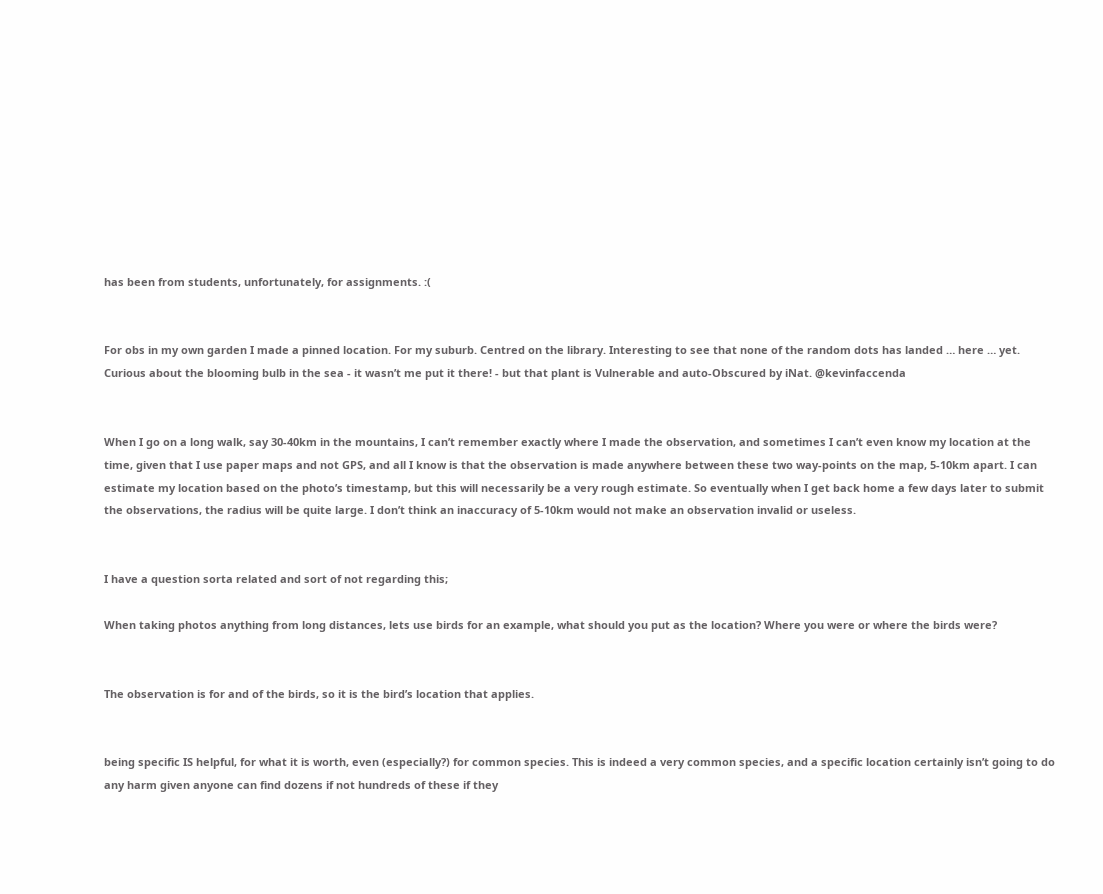has been from students, unfortunately, for assignments. :(


For obs in my own garden I made a pinned location. For my suburb. Centred on the library. Interesting to see that none of the random dots has landed … here … yet. Curious about the blooming bulb in the sea - it wasn’t me put it there! - but that plant is Vulnerable and auto-Obscured by iNat. @kevinfaccenda


When I go on a long walk, say 30-40km in the mountains, I can’t remember exactly where I made the observation, and sometimes I can’t even know my location at the time, given that I use paper maps and not GPS, and all I know is that the observation is made anywhere between these two way-points on the map, 5-10km apart. I can estimate my location based on the photo’s timestamp, but this will necessarily be a very rough estimate. So eventually when I get back home a few days later to submit the observations, the radius will be quite large. I don’t think an inaccuracy of 5-10km would not make an observation invalid or useless.


I have a question sorta related and sort of not regarding this;

When taking photos anything from long distances, lets use birds for an example, what should you put as the location? Where you were or where the birds were?


The observation is for and of the birds, so it is the bird’s location that applies.


being specific IS helpful, for what it is worth, even (especially?) for common species. This is indeed a very common species, and a specific location certainly isn’t going to do any harm given anyone can find dozens if not hundreds of these if they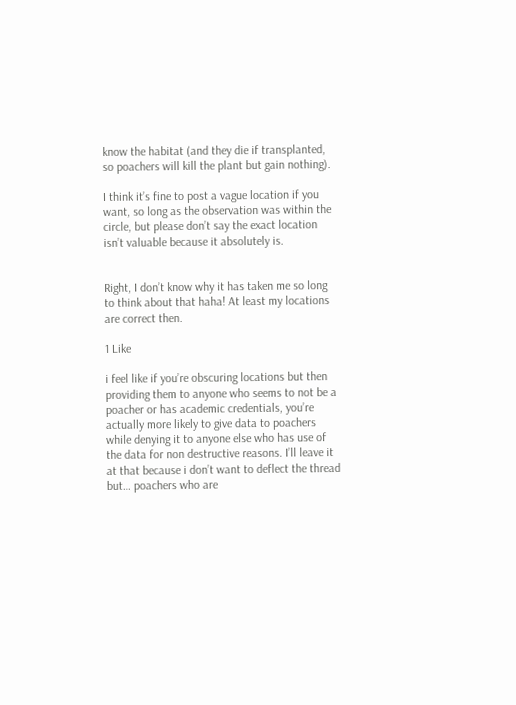know the habitat (and they die if transplanted, so poachers will kill the plant but gain nothing).

I think it’s fine to post a vague location if you want, so long as the observation was within the circle, but please don’t say the exact location isn’t valuable because it absolutely is.


Right, I don’t know why it has taken me so long to think about that haha! At least my locations are correct then.

1 Like

i feel like if you’re obscuring locations but then providing them to anyone who seems to not be a poacher or has academic credentials, you’re actually more likely to give data to poachers while denying it to anyone else who has use of the data for non destructive reasons. I’ll leave it at that because i don’t want to deflect the thread but… poachers who are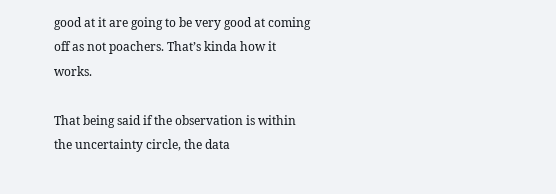good at it are going to be very good at coming off as not poachers. That’s kinda how it works.

That being said if the observation is within the uncertainty circle, the data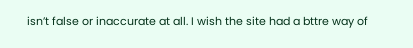isn’t false or inaccurate at all. I wish the site had a bttre way of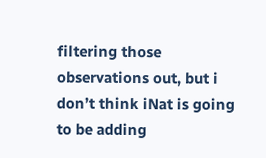filtering those observations out, but i don’t think iNat is going to be adding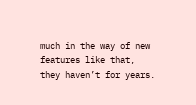much in the way of new features like that, they haven’t for years.